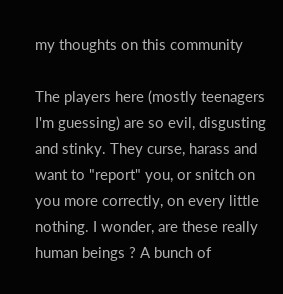my thoughts on this community

The players here (mostly teenagers I'm guessing) are so evil, disgusting and stinky. They curse, harass and want to "report" you, or snitch on you more correctly, on every little nothing. I wonder, are these really human beings ? A bunch of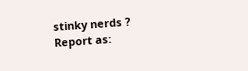stinky nerds ?
Report as: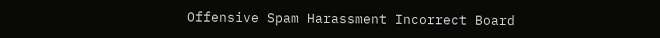Offensive Spam Harassment Incorrect Board